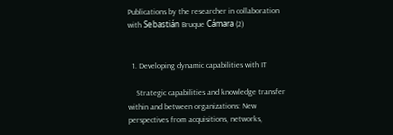Publications by the researcher in collaboration with Sebastián Bruque Cámara (2)


  1. Developing dynamic capabilities with IT

    Strategic capabilities and knowledge transfer within and between organizations: New perspectives from acquisitions, networks,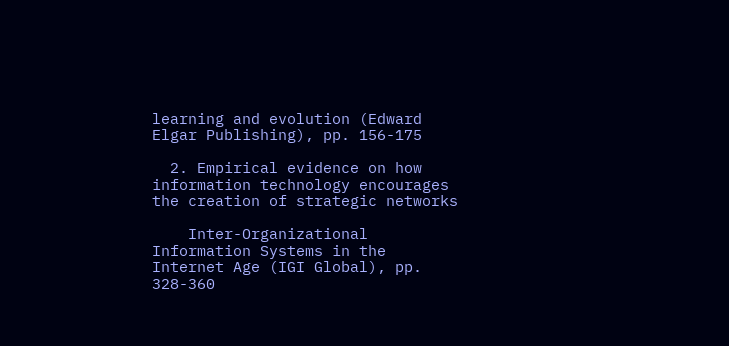learning and evolution (Edward Elgar Publishing), pp. 156-175

  2. Empirical evidence on how information technology encourages the creation of strategic networks

    Inter-Organizational Information Systems in the Internet Age (IGI Global), pp. 328-360